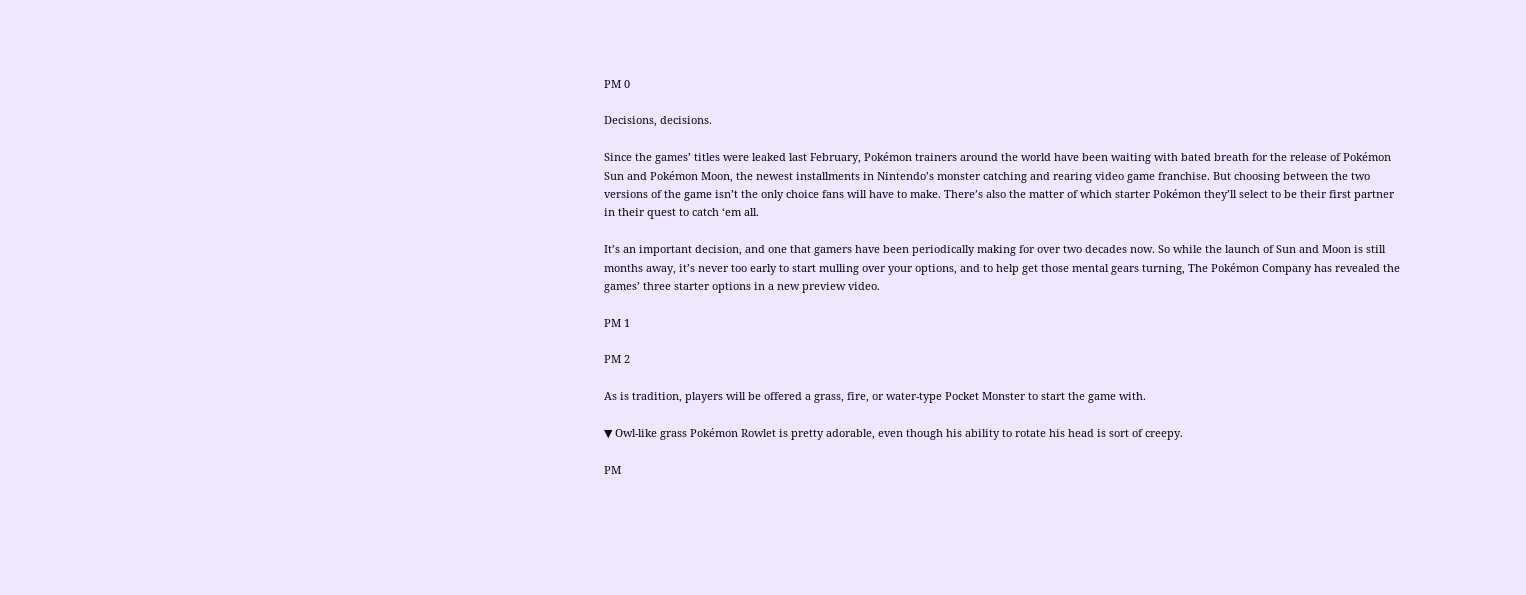PM 0

Decisions, decisions.

Since the games’ titles were leaked last February, Pokémon trainers around the world have been waiting with bated breath for the release of Pokémon Sun and Pokémon Moon, the newest installments in Nintendo’s monster catching and rearing video game franchise. But choosing between the two versions of the game isn’t the only choice fans will have to make. There’s also the matter of which starter Pokémon they’ll select to be their first partner in their quest to catch ‘em all.

It’s an important decision, and one that gamers have been periodically making for over two decades now. So while the launch of Sun and Moon is still months away, it’s never too early to start mulling over your options, and to help get those mental gears turning, The Pokémon Company has revealed the games’ three starter options in a new preview video.

PM 1

PM 2

As is tradition, players will be offered a grass, fire, or water-type Pocket Monster to start the game with.

▼ Owl-like grass Pokémon Rowlet is pretty adorable, even though his ability to rotate his head is sort of creepy.

PM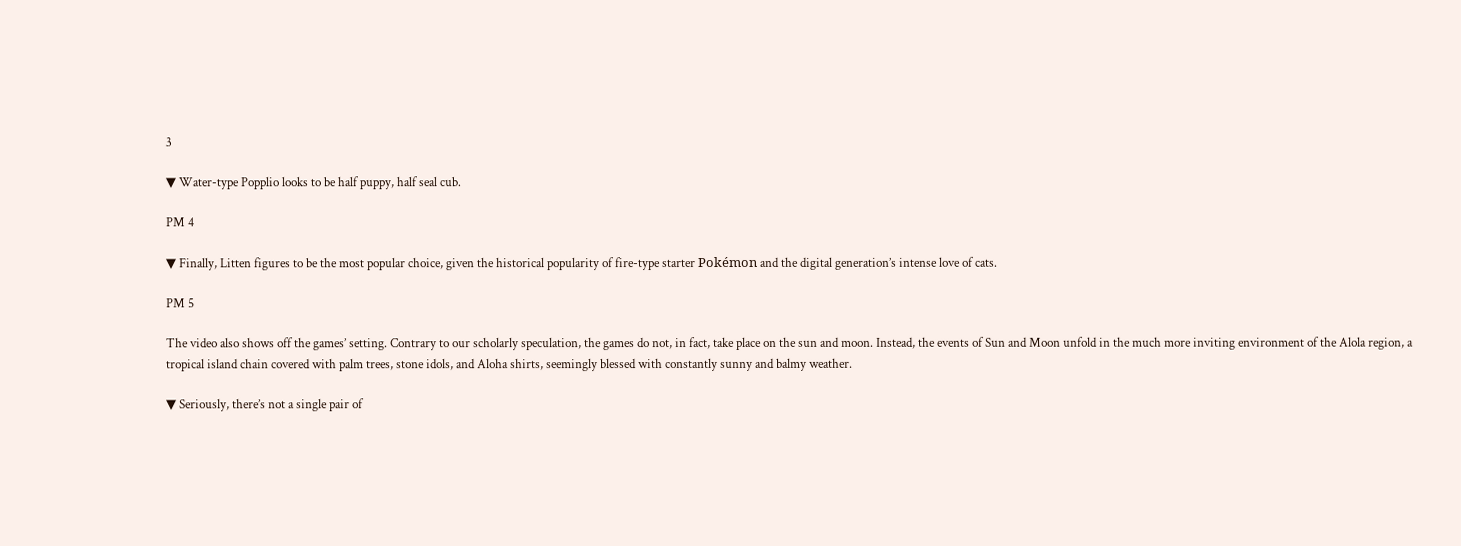3

▼ Water-type Popplio looks to be half puppy, half seal cub.

PM 4

▼ Finally, Litten figures to be the most popular choice, given the historical popularity of fire-type starter Pokémon and the digital generation’s intense love of cats.

PM 5

The video also shows off the games’ setting. Contrary to our scholarly speculation, the games do not, in fact, take place on the sun and moon. Instead, the events of Sun and Moon unfold in the much more inviting environment of the Alola region, a tropical island chain covered with palm trees, stone idols, and Aloha shirts, seemingly blessed with constantly sunny and balmy weather.

▼ Seriously, there’s not a single pair of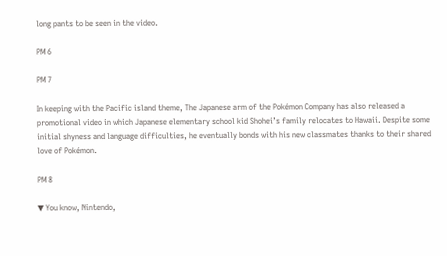long pants to be seen in the video.

PM 6

PM 7

In keeping with the Pacific island theme, The Japanese arm of the Pokémon Company has also released a promotional video in which Japanese elementary school kid Shohei’s family relocates to Hawaii. Despite some initial shyness and language difficulties, he eventually bonds with his new classmates thanks to their shared love of Pokémon.

PM 8

▼ You know, Nintendo,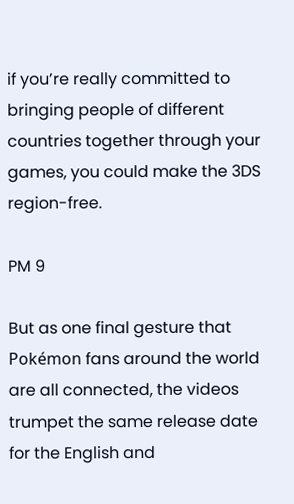if you’re really committed to bringing people of different countries together through your games, you could make the 3DS region-free.

PM 9

But as one final gesture that Pokémon fans around the world are all connected, the videos trumpet the same release date for the English and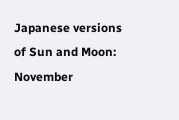Japanese versions of Sun and Moon: November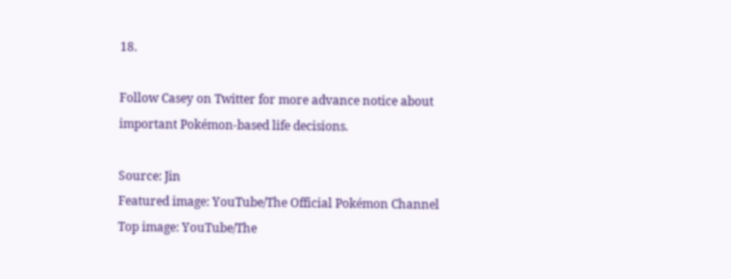18.

Follow Casey on Twitter for more advance notice about important Pokémon-based life decisions.

Source: Jin
Featured image: YouTube/The Official Pokémon Channel
Top image: YouTube/The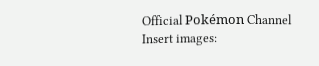Official Pokémon Channel
Insert images: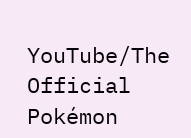YouTube/The Official Pokémon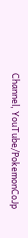Channel, YouTube/PokemonCoJp